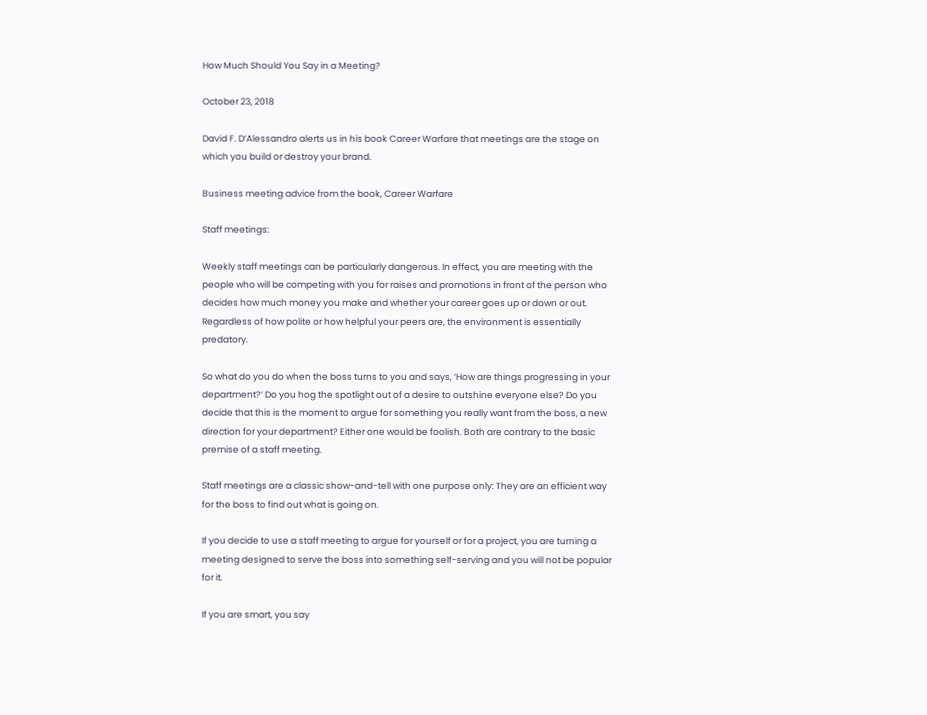How Much Should You Say in a Meeting?

October 23, 2018

David F. D’Alessandro alerts us in his book Career Warfare that meetings are the stage on which you build or destroy your brand.

Business meeting advice from the book, Career Warfare

Staff meetings:

Weekly staff meetings can be particularly dangerous. In effect, you are meeting with the people who will be competing with you for raises and promotions in front of the person who decides how much money you make and whether your career goes up or down or out. Regardless of how polite or how helpful your peers are, the environment is essentially predatory.

So what do you do when the boss turns to you and says, ‘How are things progressing in your department?’ Do you hog the spotlight out of a desire to outshine everyone else? Do you decide that this is the moment to argue for something you really want from the boss, a new direction for your department? Either one would be foolish. Both are contrary to the basic premise of a staff meeting.

Staff meetings are a classic show-and-tell with one purpose only: They are an efficient way for the boss to find out what is going on.

If you decide to use a staff meeting to argue for yourself or for a project, you are turning a meeting designed to serve the boss into something self-serving and you will not be popular for it.

If you are smart, you say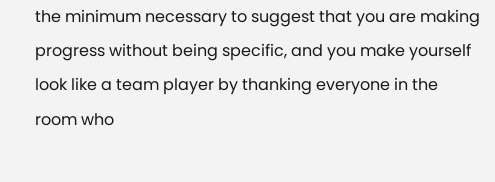the minimum necessary to suggest that you are making progress without being specific, and you make yourself look like a team player by thanking everyone in the room who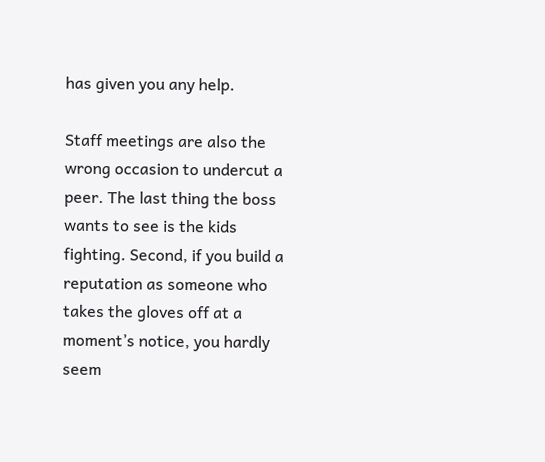has given you any help.

Staff meetings are also the wrong occasion to undercut a peer. The last thing the boss wants to see is the kids fighting. Second, if you build a reputation as someone who takes the gloves off at a moment’s notice, you hardly seem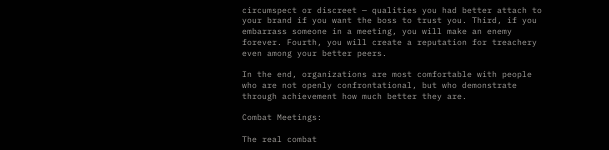circumspect or discreet — qualities you had better attach to your brand if you want the boss to trust you. Third, if you embarrass someone in a meeting, you will make an enemy forever. Fourth, you will create a reputation for treachery even among your better peers.

In the end, organizations are most comfortable with people who are not openly confrontational, but who demonstrate through achievement how much better they are.

Combat Meetings:

The real combat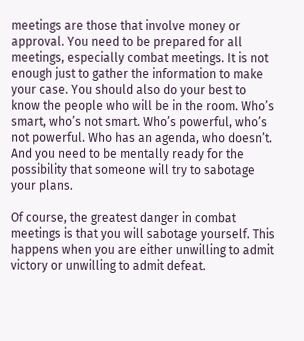meetings are those that involve money or approval. You need to be prepared for all meetings, especially combat meetings. It is not enough just to gather the information to make your case. You should also do your best to know the people who will be in the room. Who’s smart, who’s not smart. Who’s powerful, who’s not powerful. Who has an agenda, who doesn’t. And you need to be mentally ready for the possibility that someone will try to sabotage your plans.

Of course, the greatest danger in combat meetings is that you will sabotage yourself. This happens when you are either unwilling to admit victory or unwilling to admit defeat.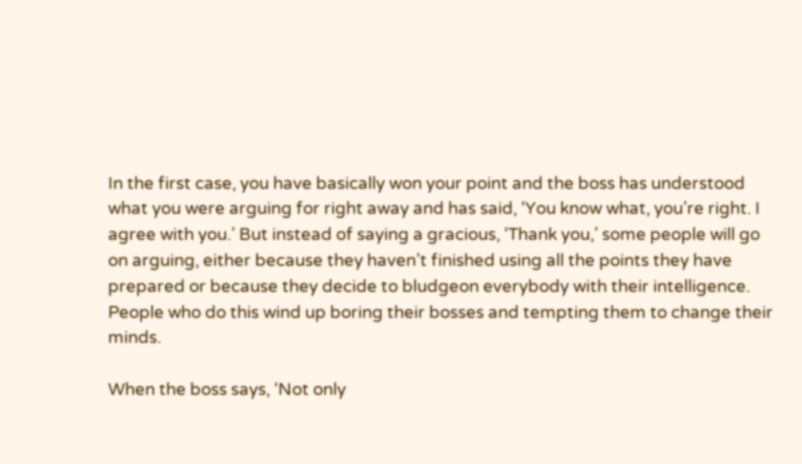In the first case, you have basically won your point and the boss has understood what you were arguing for right away and has said, ‘You know what, you’re right. I agree with you.’ But instead of saying a gracious, ‘Thank you,’ some people will go on arguing, either because they haven’t finished using all the points they have prepared or because they decide to bludgeon everybody with their intelligence. People who do this wind up boring their bosses and tempting them to change their minds.

When the boss says, ‘Not only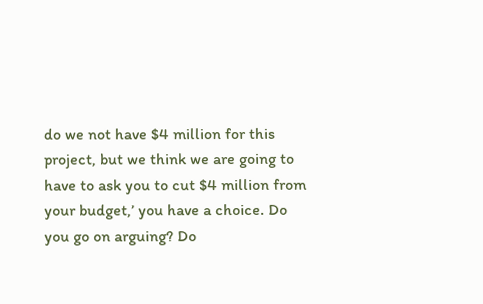do we not have $4 million for this project, but we think we are going to have to ask you to cut $4 million from your budget,’ you have a choice. Do you go on arguing? Do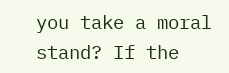you take a moral stand? If the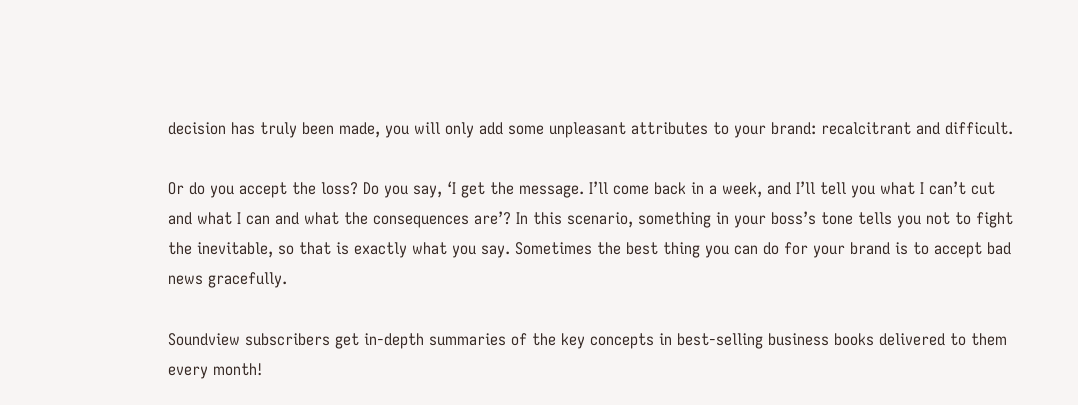decision has truly been made, you will only add some unpleasant attributes to your brand: recalcitrant and difficult.

Or do you accept the loss? Do you say, ‘I get the message. I’ll come back in a week, and I’ll tell you what I can’t cut and what I can and what the consequences are’? In this scenario, something in your boss’s tone tells you not to fight the inevitable, so that is exactly what you say. Sometimes the best thing you can do for your brand is to accept bad news gracefully.

Soundview subscribers get in-depth summaries of the key concepts in best-selling business books delivered to them every month!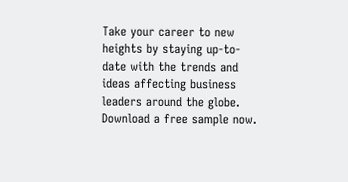Take your career to new heights by staying up-to-date with the trends and ideas affecting business leaders around the globe. Download a free sample now.